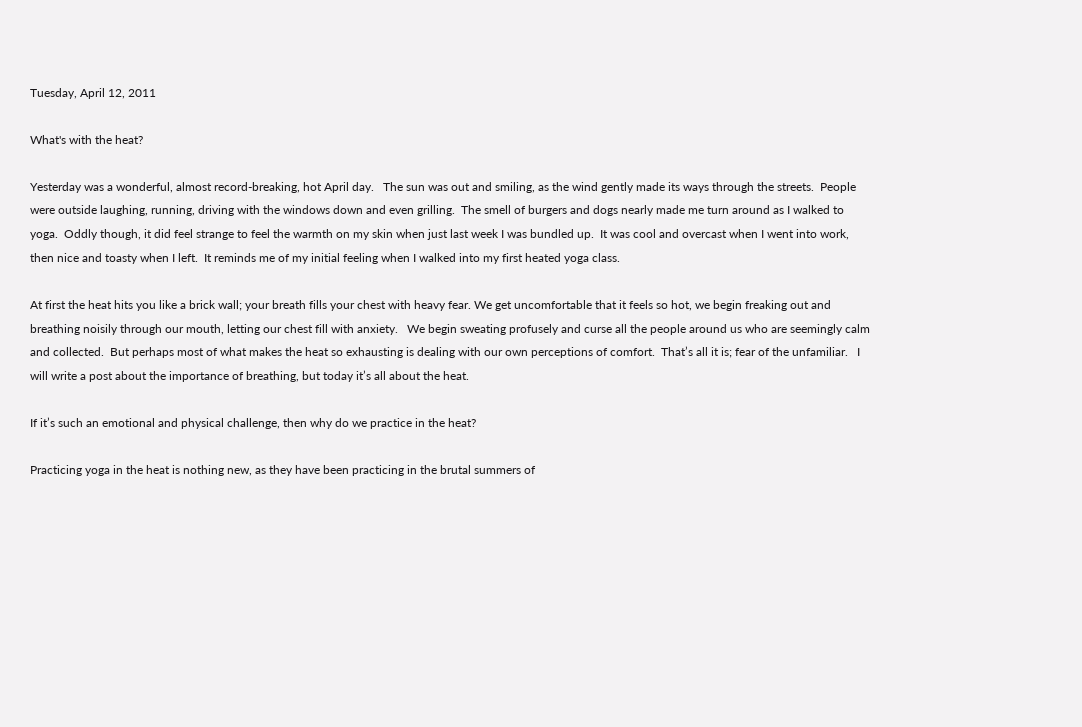Tuesday, April 12, 2011

What's with the heat?

Yesterday was a wonderful, almost record-breaking, hot April day.   The sun was out and smiling, as the wind gently made its ways through the streets.  People were outside laughing, running, driving with the windows down and even grilling.  The smell of burgers and dogs nearly made me turn around as I walked to yoga.  Oddly though, it did feel strange to feel the warmth on my skin when just last week I was bundled up.  It was cool and overcast when I went into work, then nice and toasty when I left.  It reminds me of my initial feeling when I walked into my first heated yoga class.

At first the heat hits you like a brick wall; your breath fills your chest with heavy fear. We get uncomfortable that it feels so hot, we begin freaking out and breathing noisily through our mouth, letting our chest fill with anxiety.   We begin sweating profusely and curse all the people around us who are seemingly calm and collected.  But perhaps most of what makes the heat so exhausting is dealing with our own perceptions of comfort.  That’s all it is; fear of the unfamiliar.   I will write a post about the importance of breathing, but today it’s all about the heat.

If it’s such an emotional and physical challenge, then why do we practice in the heat?

Practicing yoga in the heat is nothing new, as they have been practicing in the brutal summers of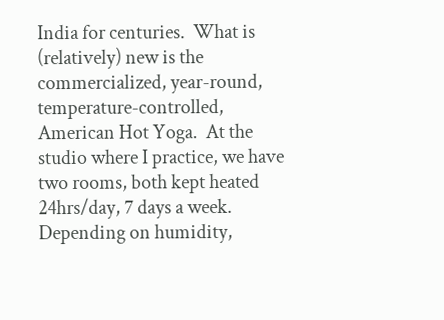India for centuries.  What is (relatively) new is the commercialized, year-round, temperature-controlled, American Hot Yoga.  At the studio where I practice, we have two rooms, both kept heated 24hrs/day, 7 days a week.  Depending on humidity,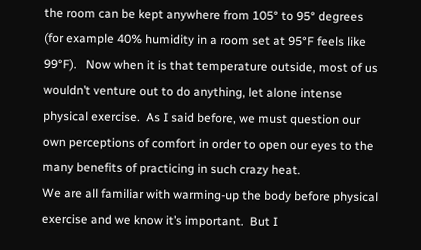the room can be kept anywhere from 105° to 95° degrees (for example 40% humidity in a room set at 95°F feels like 99°F).   Now when it is that temperature outside, most of us wouldn’t venture out to do anything, let alone intense physical exercise.  As I said before, we must question our own perceptions of comfort in order to open our eyes to the many benefits of practicing in such crazy heat.
We are all familiar with warming-up the body before physical exercise and we know it’s important.  But I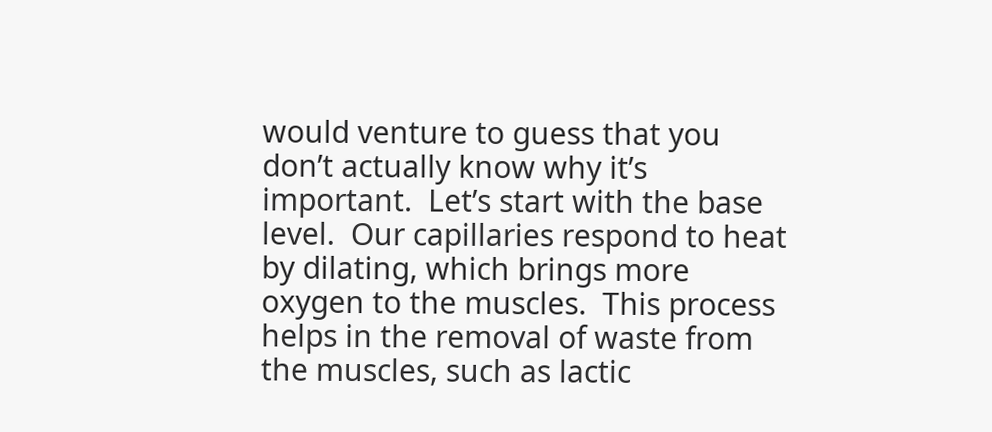would venture to guess that you don’t actually know why it’s important.  Let’s start with the base level.  Our capillaries respond to heat by dilating, which brings more oxygen to the muscles.  This process helps in the removal of waste from the muscles, such as lactic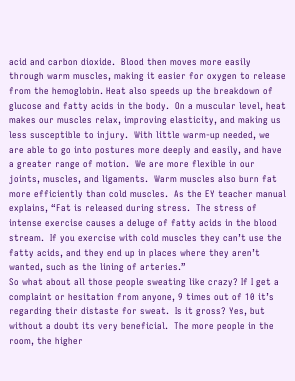acid and carbon dioxide.  Blood then moves more easily through warm muscles, making it easier for oxygen to release from the hemoglobin. Heat also speeds up the breakdown of glucose and fatty acids in the body.  On a muscular level, heat makes our muscles relax, improving elasticity, and making us less susceptible to injury.  With little warm-up needed, we are able to go into postures more deeply and easily, and have a greater range of motion.  We are more flexible in our joints, muscles, and ligaments.  Warm muscles also burn fat more efficiently than cold muscles.  As the EY teacher manual explains, “Fat is released during stress.  The stress of intense exercise causes a deluge of fatty acids in the blood stream.  If you exercise with cold muscles they can’t use the fatty acids, and they end up in places where they aren’t wanted, such as the lining of arteries.”
So what about all those people sweating like crazy? If I get a complaint or hesitation from anyone, 9 times out of 10 it’s regarding their distaste for sweat.  Is it gross? Yes, but without a doubt its very beneficial.  The more people in the room, the higher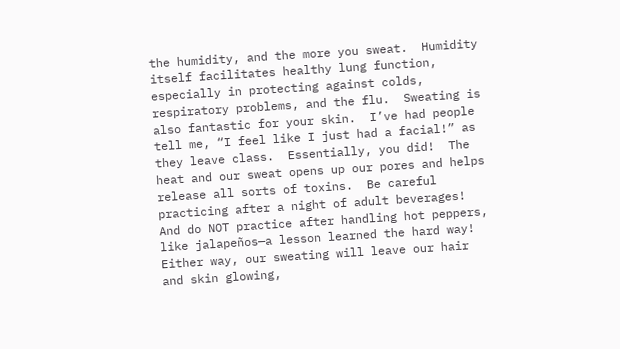the humidity, and the more you sweat.  Humidity itself facilitates healthy lung function, especially in protecting against colds, respiratory problems, and the flu.  Sweating is also fantastic for your skin.  I’ve had people tell me, “I feel like I just had a facial!” as they leave class.  Essentially, you did!  The heat and our sweat opens up our pores and helps release all sorts of toxins.  Be careful practicing after a night of adult beverages! And do NOT practice after handling hot peppers, like jalapeños—a lesson learned the hard way!  Either way, our sweating will leave our hair and skin glowing,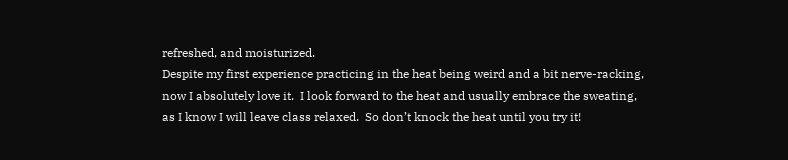refreshed, and moisturized.
Despite my first experience practicing in the heat being weird and a bit nerve-racking, now I absolutely love it.  I look forward to the heat and usually embrace the sweating, as I know I will leave class relaxed.  So don’t knock the heat until you try it!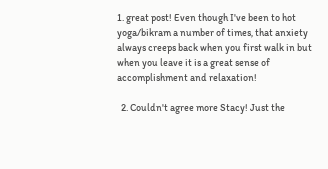1. great post! Even though I've been to hot yoga/bikram a number of times, that anxiety always creeps back when you first walk in but when you leave it is a great sense of accomplishment and relaxation!

  2. Couldn't agree more Stacy! Just the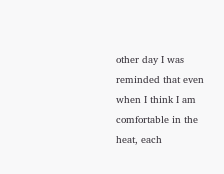other day I was reminded that even when I think I am comfortable in the heat, each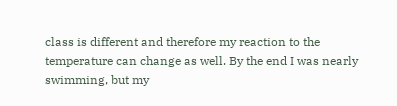class is different and therefore my reaction to the temperature can change as well. By the end I was nearly swimming, but my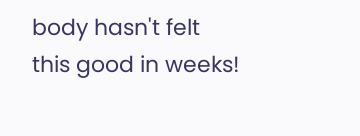body hasn't felt this good in weeks!